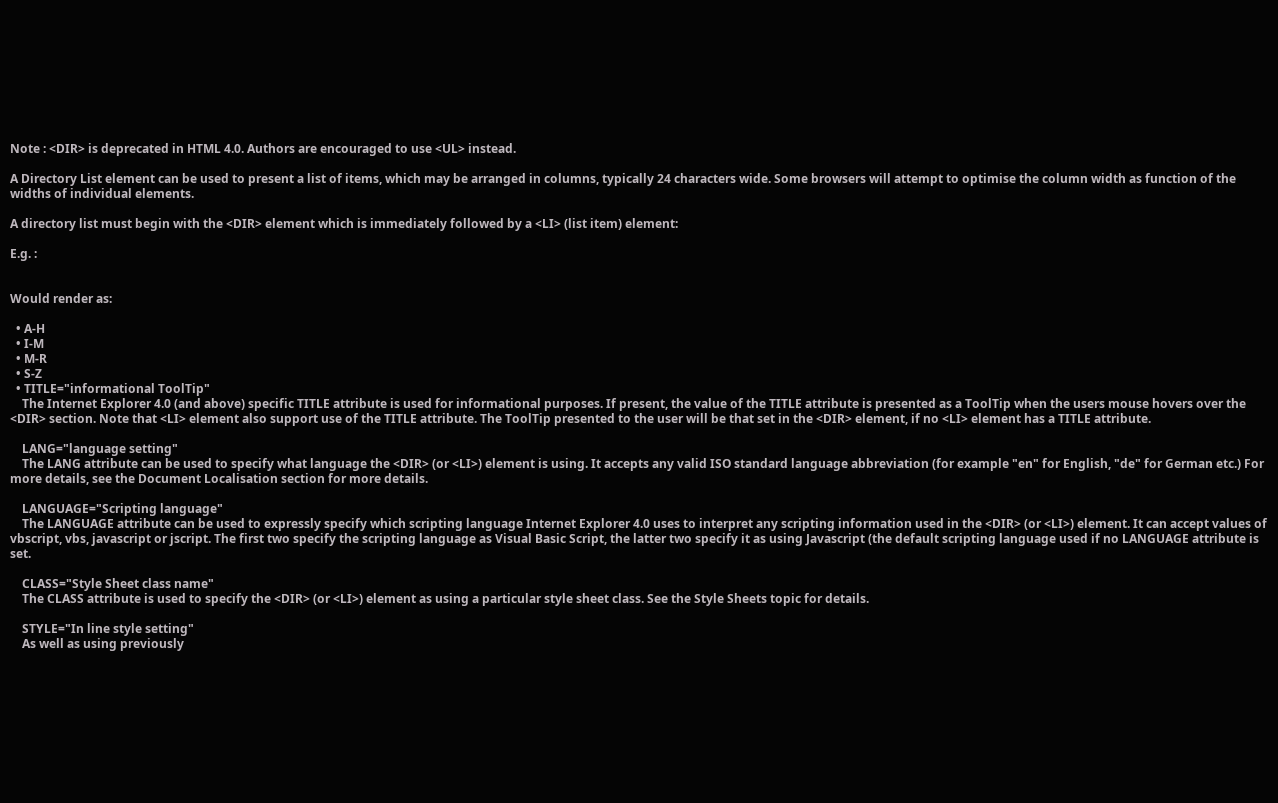Note : <DIR> is deprecated in HTML 4.0. Authors are encouraged to use <UL> instead.

A Directory List element can be used to present a list of items, which may be arranged in columns, typically 24 characters wide. Some browsers will attempt to optimise the column width as function of the widths of individual elements.

A directory list must begin with the <DIR> element which is immediately followed by a <LI> (list item) element:

E.g. :


Would render as:

  • A-H
  • I-M
  • M-R
  • S-Z
  • TITLE="informational ToolTip"
    The Internet Explorer 4.0 (and above) specific TITLE attribute is used for informational purposes. If present, the value of the TITLE attribute is presented as a ToolTip when the users mouse hovers over the <DIR> section. Note that <LI> element also support use of the TITLE attribute. The ToolTip presented to the user will be that set in the <DIR> element, if no <LI> element has a TITLE attribute.

    LANG="language setting"
    The LANG attribute can be used to specify what language the <DIR> (or <LI>) element is using. It accepts any valid ISO standard language abbreviation (for example "en" for English, "de" for German etc.) For more details, see the Document Localisation section for more details.

    LANGUAGE="Scripting language"
    The LANGUAGE attribute can be used to expressly specify which scripting language Internet Explorer 4.0 uses to interpret any scripting information used in the <DIR> (or <LI>) element. It can accept values of vbscript, vbs, javascript or jscript. The first two specify the scripting language as Visual Basic Script, the latter two specify it as using Javascript (the default scripting language used if no LANGUAGE attribute is set.

    CLASS="Style Sheet class name"
    The CLASS attribute is used to specify the <DIR> (or <LI>) element as using a particular style sheet class. See the Style Sheets topic for details.

    STYLE="In line style setting"
    As well as using previously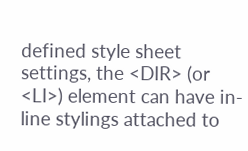defined style sheet settings, the <DIR> (or <LI>) element can have in-line stylings attached to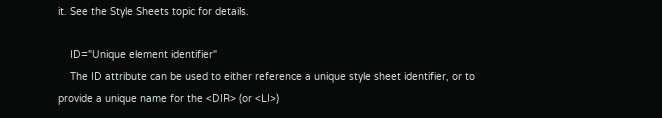it. See the Style Sheets topic for details.

    ID="Unique element identifier"
    The ID attribute can be used to either reference a unique style sheet identifier, or to provide a unique name for the <DIR> (or <LI>)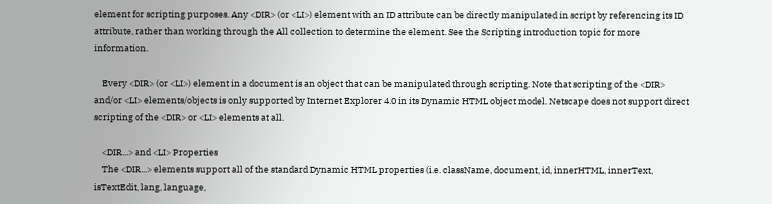element for scripting purposes. Any <DIR> (or <LI>) element with an ID attribute can be directly manipulated in script by referencing its ID attribute, rather than working through the All collection to determine the element. See the Scripting introduction topic for more information.

    Every <DIR> (or <LI>) element in a document is an object that can be manipulated through scripting. Note that scripting of the <DIR> and/or <LI> elements/objects is only supported by Internet Explorer 4.0 in its Dynamic HTML object model. Netscape does not support direct scripting of the <DIR> or <LI> elements at all.

    <DIR...> and <LI> Properties
    The <DIR...> elements support all of the standard Dynamic HTML properties (i.e. className, document, id, innerHTML, innerText, isTextEdit, lang, language,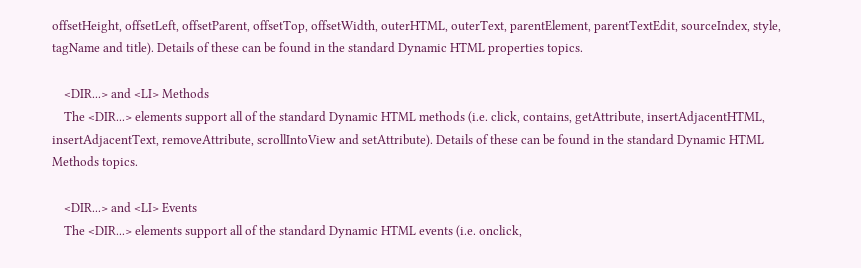offsetHeight, offsetLeft, offsetParent, offsetTop, offsetWidth, outerHTML, outerText, parentElement, parentTextEdit, sourceIndex, style, tagName and title). Details of these can be found in the standard Dynamic HTML properties topics.

    <DIR...> and <LI> Methods
    The <DIR...> elements support all of the standard Dynamic HTML methods (i.e. click, contains, getAttribute, insertAdjacentHTML, insertAdjacentText, removeAttribute, scrollIntoView and setAttribute). Details of these can be found in the standard Dynamic HTML Methods topics.

    <DIR...> and <LI> Events
    The <DIR...> elements support all of the standard Dynamic HTML events (i.e. onclick,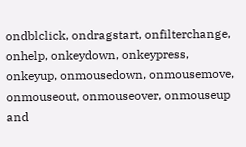ondblclick, ondragstart, onfilterchange, onhelp, onkeydown, onkeypress, onkeyup, onmousedown, onmousemove, onmouseout, onmouseover, onmouseup and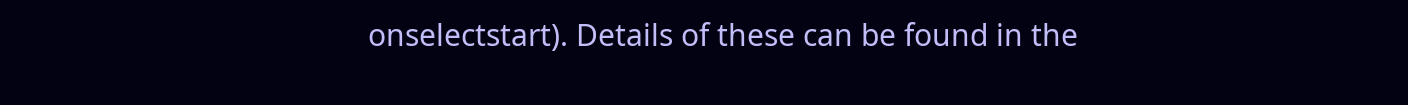onselectstart). Details of these can be found in the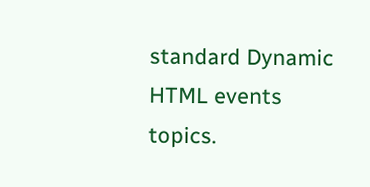standard Dynamic HTML events topics.